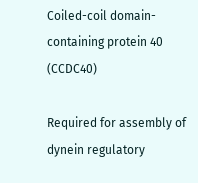Coiled-coil domain-containing protein 40 (CCDC40)

Required for assembly of dynein regulatory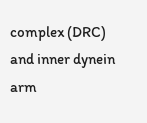complex (DRC) and inner dynein arm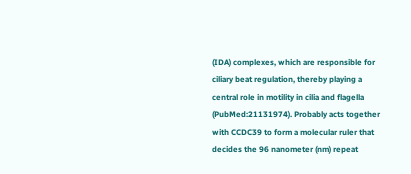(IDA) complexes, which are responsible for ciliary beat regulation, thereby playing a central role in motility in cilia and flagella (PubMed:21131974). Probably acts together with CCDC39 to form a molecular ruler that decides the 96 nanometer (nm) repeat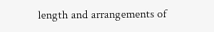length and arrangements of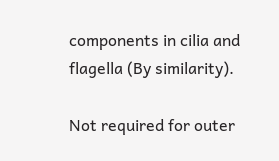components in cilia and flagella (By similarity).

Not required for outer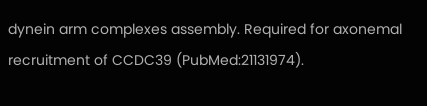dynein arm complexes assembly. Required for axonemal recruitment of CCDC39 (PubMed:21131974).